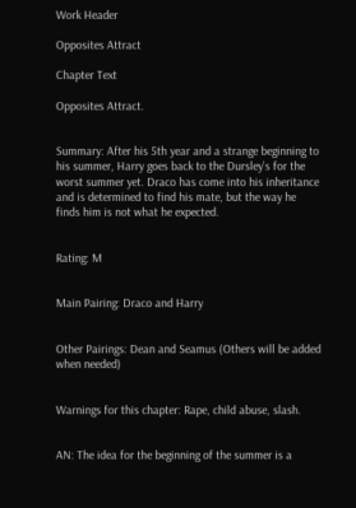Work Header

Opposites Attract

Chapter Text

Opposites Attract.


Summary: After his 5th year and a strange beginning to his summer, Harry goes back to the Dursley's for the worst summer yet. Draco has come into his inheritance and is determined to find his mate, but the way he finds him is not what he expected.


Rating: M


Main Pairing: Draco and Harry


Other Pairings: Dean and Seamus (Others will be added when needed)


Warnings for this chapter: Rape, child abuse, slash.


AN: The idea for the beginning of the summer is a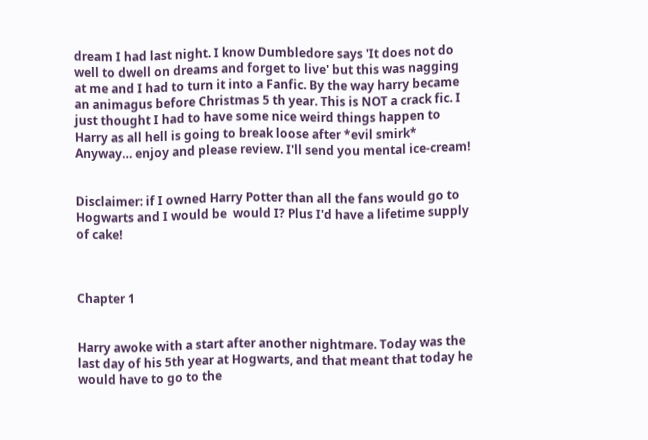dream I had last night. I know Dumbledore says 'It does not do well to dwell on dreams and forget to live' but this was nagging at me and I had to turn it into a Fanfic. By the way harry became an animagus before Christmas 5 th year. This is NOT a crack fic. I just thought I had to have some nice weird things happen to Harry as all hell is going to break loose after *evil smirk* Anyway… enjoy and please review. I'll send you mental ice-cream!


Disclaimer: if I owned Harry Potter than all the fans would go to Hogwarts and I would be  would I? Plus I'd have a lifetime supply of cake!



Chapter 1


Harry awoke with a start after another nightmare. Today was the last day of his 5th year at Hogwarts, and that meant that today he would have to go to the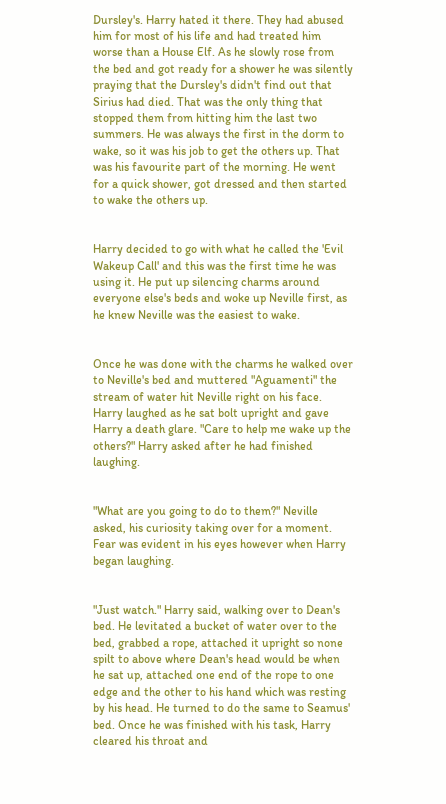Dursley's. Harry hated it there. They had abused him for most of his life and had treated him worse than a House Elf. As he slowly rose from the bed and got ready for a shower he was silently praying that the Dursley's didn't find out that Sirius had died. That was the only thing that stopped them from hitting him the last two summers. He was always the first in the dorm to wake, so it was his job to get the others up. That was his favourite part of the morning. He went for a quick shower, got dressed and then started to wake the others up.


Harry decided to go with what he called the 'Evil Wakeup Call' and this was the first time he was using it. He put up silencing charms around everyone else's beds and woke up Neville first, as he knew Neville was the easiest to wake.


Once he was done with the charms he walked over to Neville's bed and muttered "Aguamenti" the stream of water hit Neville right on his face. Harry laughed as he sat bolt upright and gave Harry a death glare. "Care to help me wake up the others?" Harry asked after he had finished laughing.


"What are you going to do to them?" Neville asked, his curiosity taking over for a moment. Fear was evident in his eyes however when Harry began laughing.


"Just watch." Harry said, walking over to Dean's bed. He levitated a bucket of water over to the bed, grabbed a rope, attached it upright so none spilt to above where Dean's head would be when he sat up, attached one end of the rope to one edge and the other to his hand which was resting by his head. He turned to do the same to Seamus' bed. Once he was finished with his task, Harry cleared his throat and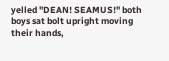yelled "DEAN! SEAMUS!" both boys sat bolt upright moving their hands,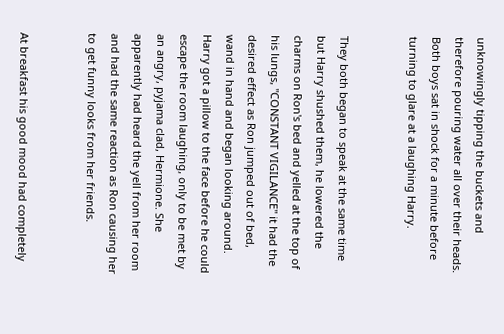unknowingly tipping the buckets and therefore pouring water all over their heads. Both boys sat in shock for a minute before turning to glare at a laughing Harry.


They both began to speak at the same time but Harry shushed them, he lowered the charms on Ron's bed and yelled at the top of his lungs, "CONSTANT VIGILANCE" it had the desired effect as Ron jumped out of bed, wand in hand and began looking around. Harry got a pillow to the face before he could escape the room laughing, only to be met by an angry, pyjama clad, Hermione. She apparently had heard the yell from her room and had the same reaction as Ron causing her to get funny looks from her friends.


At breakfast his good mood had completely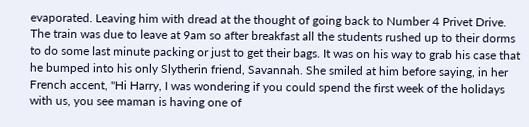evaporated. Leaving him with dread at the thought of going back to Number 4 Privet Drive. The train was due to leave at 9am so after breakfast all the students rushed up to their dorms to do some last minute packing or just to get their bags. It was on his way to grab his case that he bumped into his only Slytherin friend, Savannah. She smiled at him before saying, in her French accent, "Hi Harry, I was wondering if you could spend the first week of the holidays with us, you see maman is having one of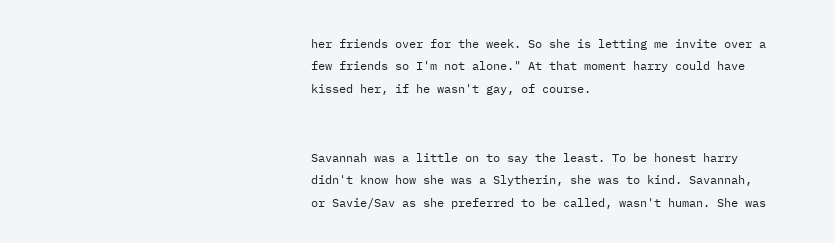her friends over for the week. So she is letting me invite over a few friends so I'm not alone." At that moment harry could have kissed her, if he wasn't gay, of course.


Savannah was a little on to say the least. To be honest harry didn't know how she was a Slytherin, she was to kind. Savannah, or Savie/Sav as she preferred to be called, wasn't human. She was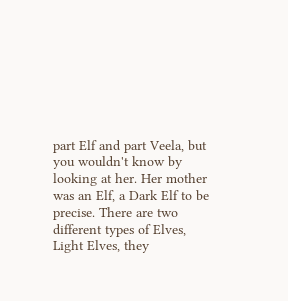part Elf and part Veela, but you wouldn't know by looking at her. Her mother was an Elf, a Dark Elf to be precise. There are two different types of Elves, Light Elves, they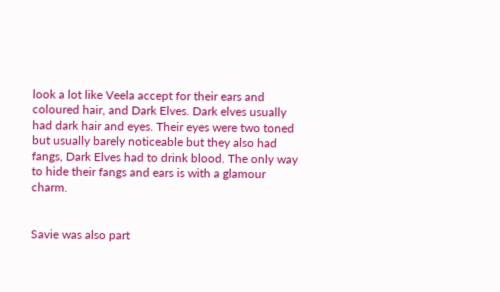look a lot like Veela accept for their ears and coloured hair, and Dark Elves. Dark elves usually had dark hair and eyes. Their eyes were two toned but usually barely noticeable but they also had fangs, Dark Elves had to drink blood. The only way to hide their fangs and ears is with a glamour charm.


Savie was also part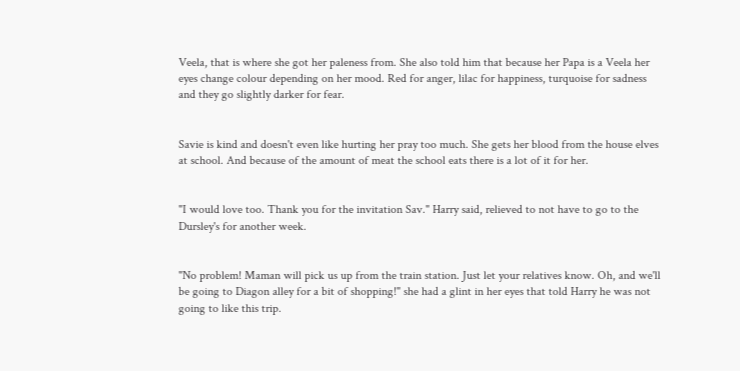Veela, that is where she got her paleness from. She also told him that because her Papa is a Veela her eyes change colour depending on her mood. Red for anger, lilac for happiness, turquoise for sadness and they go slightly darker for fear.


Savie is kind and doesn't even like hurting her pray too much. She gets her blood from the house elves at school. And because of the amount of meat the school eats there is a lot of it for her.


"I would love too. Thank you for the invitation Sav." Harry said, relieved to not have to go to the Dursley's for another week.


"No problem! Maman will pick us up from the train station. Just let your relatives know. Oh, and we'll be going to Diagon alley for a bit of shopping!" she had a glint in her eyes that told Harry he was not going to like this trip.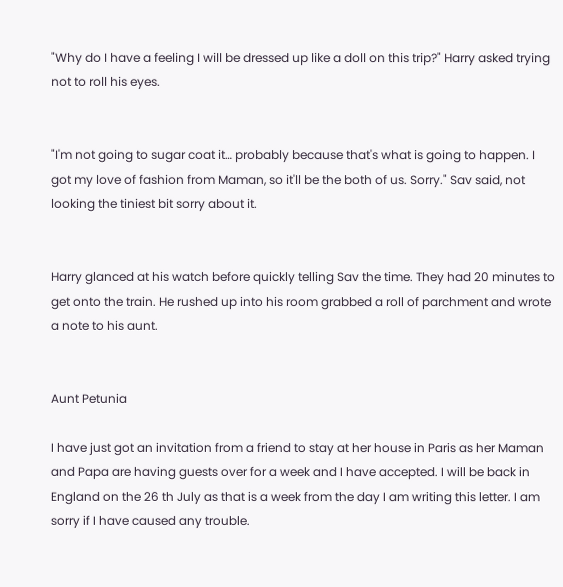"Why do I have a feeling I will be dressed up like a doll on this trip?" Harry asked trying not to roll his eyes.


"I'm not going to sugar coat it… probably because that's what is going to happen. I got my love of fashion from Maman, so it'll be the both of us. Sorry." Sav said, not looking the tiniest bit sorry about it.


Harry glanced at his watch before quickly telling Sav the time. They had 20 minutes to get onto the train. He rushed up into his room grabbed a roll of parchment and wrote a note to his aunt.


Aunt Petunia

I have just got an invitation from a friend to stay at her house in Paris as her Maman and Papa are having guests over for a week and I have accepted. I will be back in England on the 26 th July as that is a week from the day I am writing this letter. I am sorry if I have caused any trouble.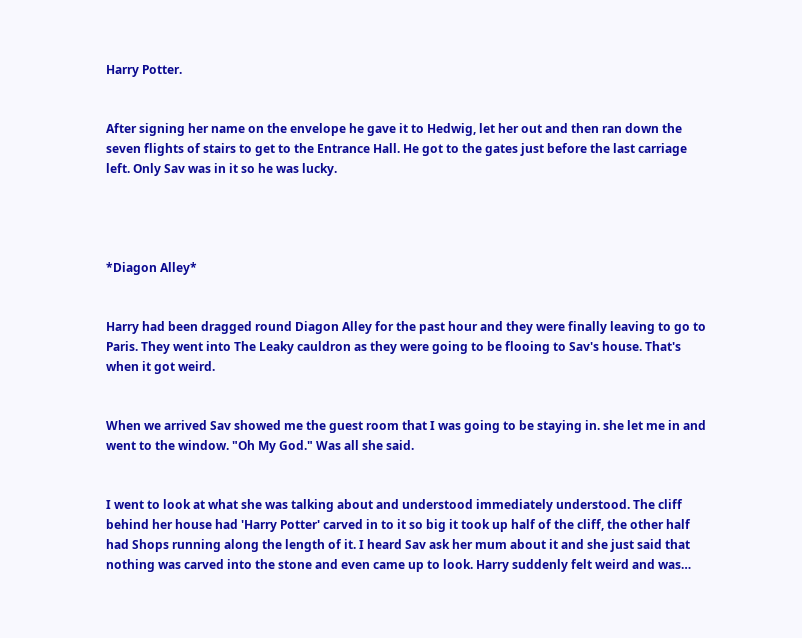Harry Potter.


After signing her name on the envelope he gave it to Hedwig, let her out and then ran down the seven flights of stairs to get to the Entrance Hall. He got to the gates just before the last carriage left. Only Sav was in it so he was lucky.




*Diagon Alley*


Harry had been dragged round Diagon Alley for the past hour and they were finally leaving to go to Paris. They went into The Leaky cauldron as they were going to be flooing to Sav's house. That's when it got weird.


When we arrived Sav showed me the guest room that I was going to be staying in. she let me in and went to the window. "Oh My God." Was all she said.


I went to look at what she was talking about and understood immediately understood. The cliff behind her house had 'Harry Potter' carved in to it so big it took up half of the cliff, the other half had Shops running along the length of it. I heard Sav ask her mum about it and she just said that nothing was carved into the stone and even came up to look. Harry suddenly felt weird and was…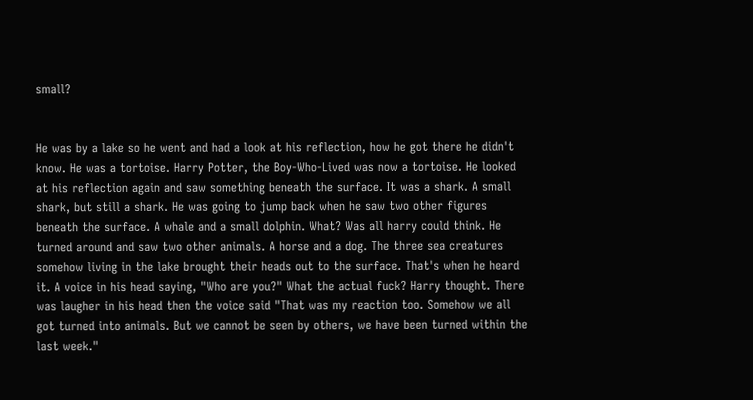small?


He was by a lake so he went and had a look at his reflection, how he got there he didn't know. He was a tortoise. Harry Potter, the Boy-Who-Lived was now a tortoise. He looked at his reflection again and saw something beneath the surface. It was a shark. A small shark, but still a shark. He was going to jump back when he saw two other figures beneath the surface. A whale and a small dolphin. What? Was all harry could think. He turned around and saw two other animals. A horse and a dog. The three sea creatures somehow living in the lake brought their heads out to the surface. That's when he heard it. A voice in his head saying, "Who are you?" What the actual fuck? Harry thought. There was laugher in his head then the voice said "That was my reaction too. Somehow we all got turned into animals. But we cannot be seen by others, we have been turned within the last week."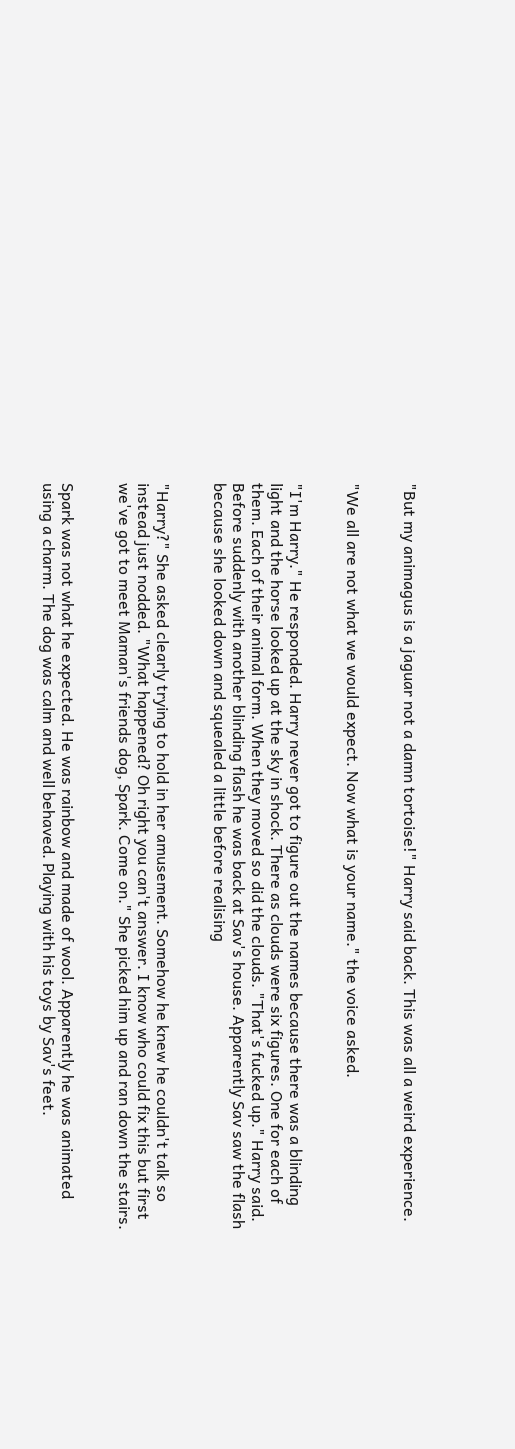"But my animagus is a jaguar not a damn tortoise!" Harry said back. This was all a weird experience.


"We all are not what we would expect. Now what is your name." the voice asked.


"I'm Harry." He responded. Harry never got to figure out the names because there was a blinding light and the horse looked up at the sky in shock. There as clouds were six figures. One for each of them. Each of their animal form. When they moved so did the clouds. "That's fucked up." Harry said. Before suddenly with another blinding flash he was back at Sav's house. Apparently Sav saw the flash because she looked down and squealed a little before realising


"Harry?" She asked clearly trying to hold in her amusement. Somehow he knew he couldn't talk so instead just nodded. "What happened? Oh right you can't answer. I know who could fix this but first we've got to meet Maman's friends dog, Spark. Come on." She picked him up and ran down the stairs.


Spark was not what he expected. He was rainbow and made of wool. Apparently he was animated using a charm. The dog was calm and well behaved. Playing with his toys by Sav's feet.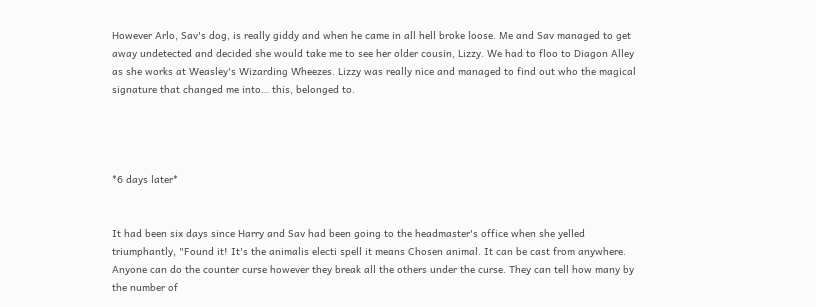However Arlo, Sav's dog, is really giddy and when he came in all hell broke loose. Me and Sav managed to get away undetected and decided she would take me to see her older cousin, Lizzy. We had to floo to Diagon Alley as she works at Weasley's Wizarding Wheezes. Lizzy was really nice and managed to find out who the magical signature that changed me into… this, belonged to.




*6 days later*


It had been six days since Harry and Sav had been going to the headmaster's office when she yelled triumphantly, "Found it! It's the animalis electi spell it means Chosen animal. It can be cast from anywhere. Anyone can do the counter curse however they break all the others under the curse. They can tell how many by the number of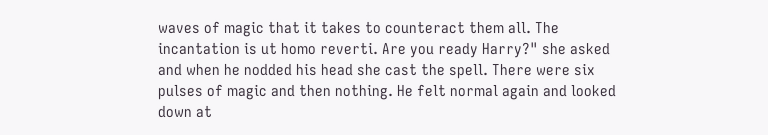waves of magic that it takes to counteract them all. The incantation is ut homo reverti. Are you ready Harry?" she asked and when he nodded his head she cast the spell. There were six pulses of magic and then nothing. He felt normal again and looked down at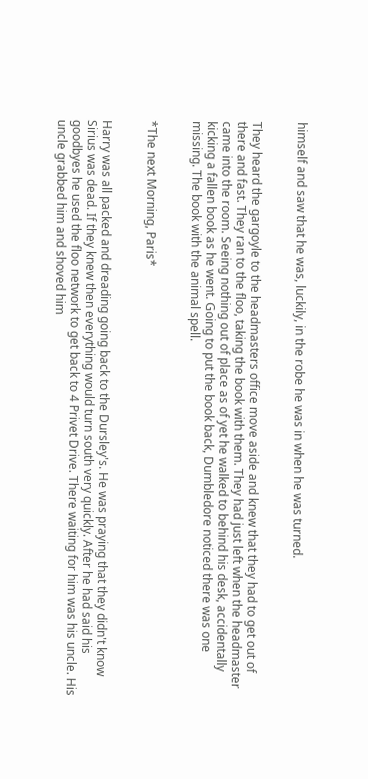himself and saw that he was, luckily, in the robe he was in when he was turned.


They heard the gargoyle to the headmasters office move aside and knew that they had to get out of there and fast. They ran to the floo, taking the book with them. They had just left when the headmaster came into the room. Seeing nothing out of place as of yet he walked to behind his desk, accidentally kicking a fallen book as he went. Going to put the book back, Dumbledore noticed there was one missing. The book with the animal spell.


*The next Morning, Paris*


Harry was all packed and dreading going back to the Dursley's. He was praying that they didn't know Sirius was dead. If they knew then everything would turn south very quickly. After he had said his goodbyes he used the floo network to get back to 4 Privet Drive. There waiting for him was his uncle. His uncle grabbed him and shoved him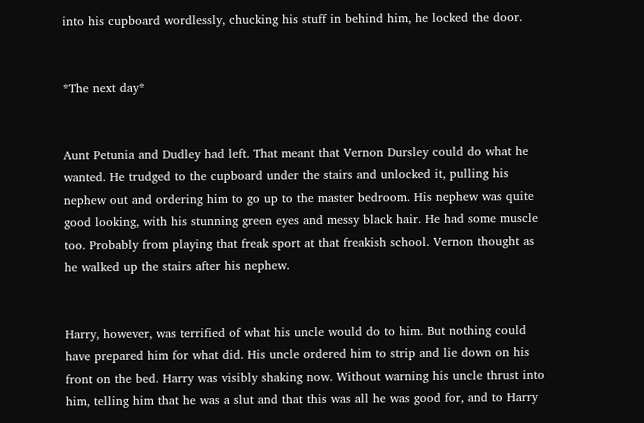into his cupboard wordlessly, chucking his stuff in behind him, he locked the door.


*The next day*


Aunt Petunia and Dudley had left. That meant that Vernon Dursley could do what he wanted. He trudged to the cupboard under the stairs and unlocked it, pulling his nephew out and ordering him to go up to the master bedroom. His nephew was quite good looking, with his stunning green eyes and messy black hair. He had some muscle too. Probably from playing that freak sport at that freakish school. Vernon thought as he walked up the stairs after his nephew.


Harry, however, was terrified of what his uncle would do to him. But nothing could have prepared him for what did. His uncle ordered him to strip and lie down on his front on the bed. Harry was visibly shaking now. Without warning his uncle thrust into him, telling him that he was a slut and that this was all he was good for, and to Harry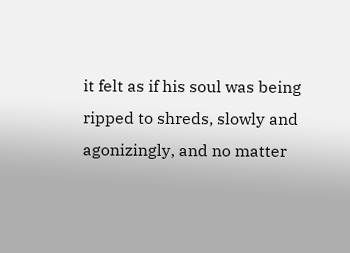it felt as if his soul was being ripped to shreds, slowly and agonizingly, and no matter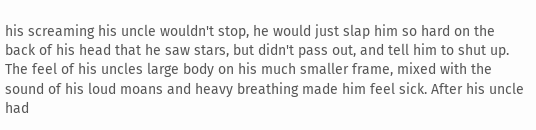his screaming his uncle wouldn't stop, he would just slap him so hard on the back of his head that he saw stars, but didn't pass out, and tell him to shut up. The feel of his uncles large body on his much smaller frame, mixed with the sound of his loud moans and heavy breathing made him feel sick. After his uncle had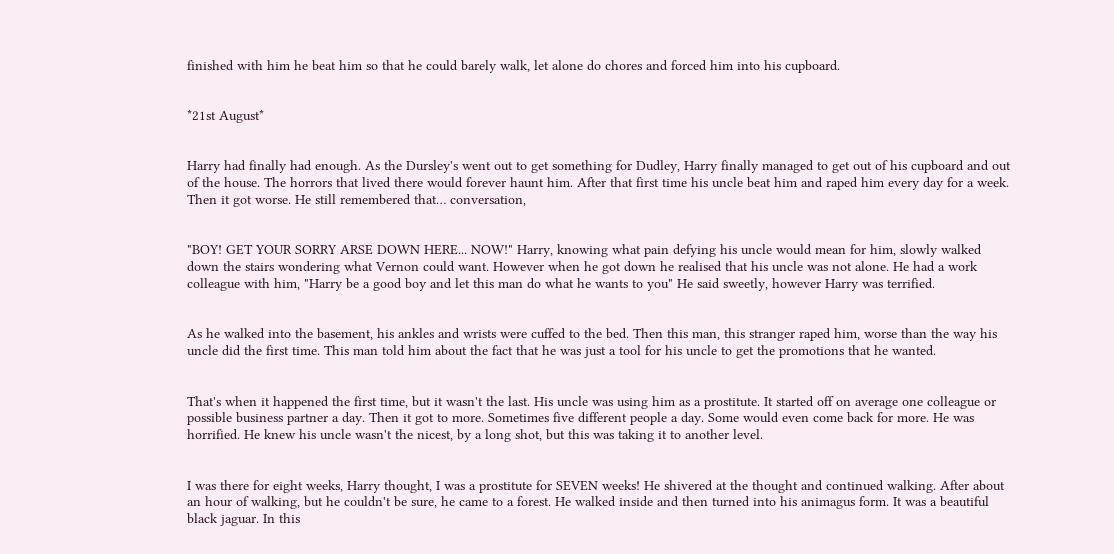finished with him he beat him so that he could barely walk, let alone do chores and forced him into his cupboard.


*21st August*


Harry had finally had enough. As the Dursley's went out to get something for Dudley, Harry finally managed to get out of his cupboard and out of the house. The horrors that lived there would forever haunt him. After that first time his uncle beat him and raped him every day for a week. Then it got worse. He still remembered that… conversation,


"BOY! GET YOUR SORRY ARSE DOWN HERE... NOW!" Harry, knowing what pain defying his uncle would mean for him, slowly walked down the stairs wondering what Vernon could want. However when he got down he realised that his uncle was not alone. He had a work colleague with him, "Harry be a good boy and let this man do what he wants to you" He said sweetly, however Harry was terrified.


As he walked into the basement, his ankles and wrists were cuffed to the bed. Then this man, this stranger raped him, worse than the way his uncle did the first time. This man told him about the fact that he was just a tool for his uncle to get the promotions that he wanted.


That's when it happened the first time, but it wasn't the last. His uncle was using him as a prostitute. It started off on average one colleague or possible business partner a day. Then it got to more. Sometimes five different people a day. Some would even come back for more. He was horrified. He knew his uncle wasn't the nicest, by a long shot, but this was taking it to another level.


I was there for eight weeks, Harry thought, I was a prostitute for SEVEN weeks! He shivered at the thought and continued walking. After about an hour of walking, but he couldn't be sure, he came to a forest. He walked inside and then turned into his animagus form. It was a beautiful black jaguar. In this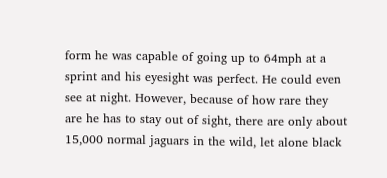form he was capable of going up to 64mph at a sprint and his eyesight was perfect. He could even see at night. However, because of how rare they are he has to stay out of sight, there are only about 15,000 normal jaguars in the wild, let alone black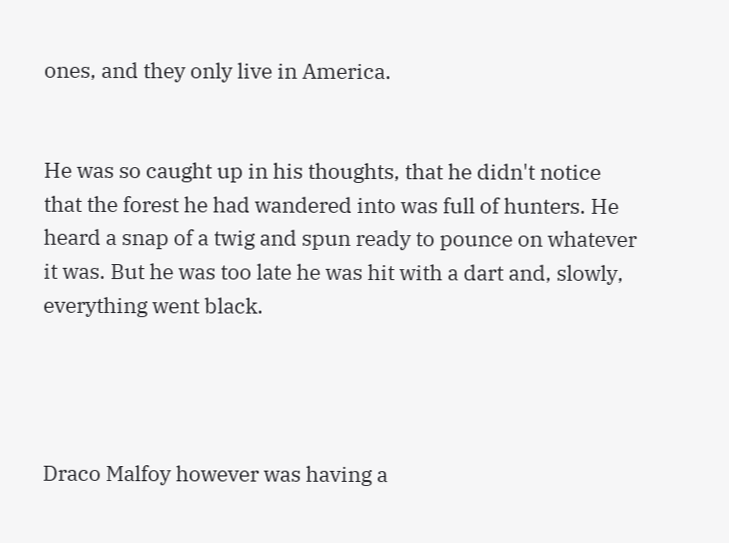ones, and they only live in America.


He was so caught up in his thoughts, that he didn't notice that the forest he had wandered into was full of hunters. He heard a snap of a twig and spun ready to pounce on whatever it was. But he was too late he was hit with a dart and, slowly, everything went black.




Draco Malfoy however was having a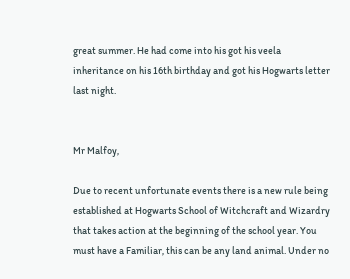great summer. He had come into his got his veela inheritance on his 16th birthday and got his Hogwarts letter last night.


Mr Malfoy,

Due to recent unfortunate events there is a new rule being established at Hogwarts School of Witchcraft and Wizardry that takes action at the beginning of the school year. You must have a Familiar, this can be any land animal. Under no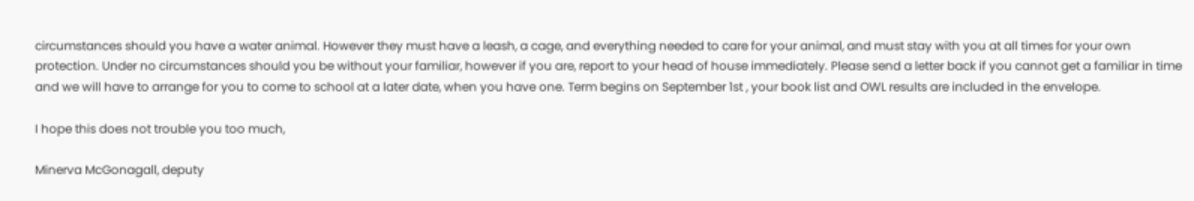circumstances should you have a water animal. However they must have a leash, a cage, and everything needed to care for your animal, and must stay with you at all times for your own protection. Under no circumstances should you be without your familiar, however if you are, report to your head of house immediately. Please send a letter back if you cannot get a familiar in time and we will have to arrange for you to come to school at a later date, when you have one. Term begins on September 1st , your book list and OWL results are included in the envelope.

I hope this does not trouble you too much,

Minerva McGonagall, deputy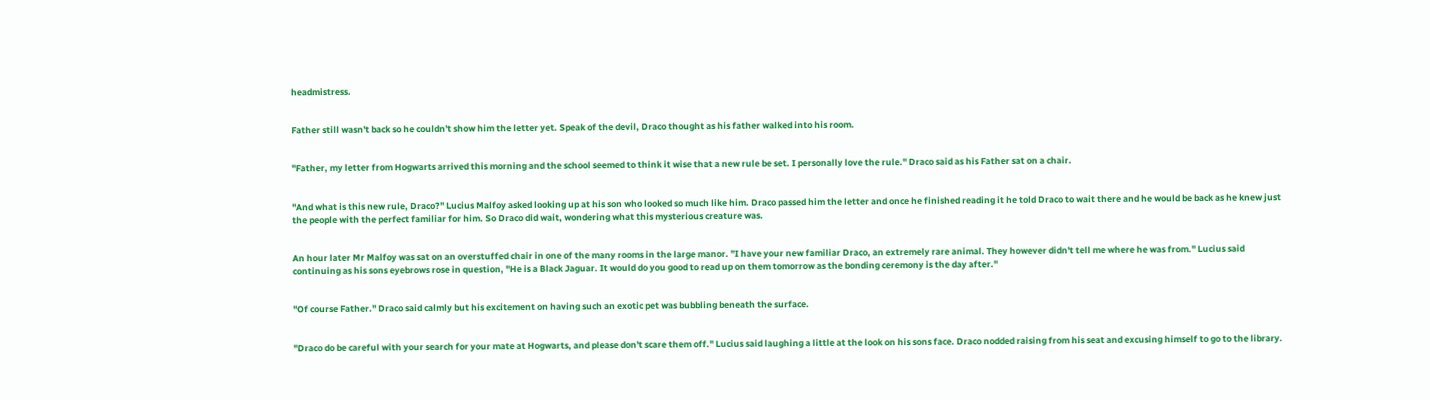headmistress.


Father still wasn't back so he couldn't show him the letter yet. Speak of the devil, Draco thought as his father walked into his room.


"Father, my letter from Hogwarts arrived this morning and the school seemed to think it wise that a new rule be set. I personally love the rule." Draco said as his Father sat on a chair.


"And what is this new rule, Draco?" Lucius Malfoy asked looking up at his son who looked so much like him. Draco passed him the letter and once he finished reading it he told Draco to wait there and he would be back as he knew just the people with the perfect familiar for him. So Draco did wait, wondering what this mysterious creature was.


An hour later Mr Malfoy was sat on an overstuffed chair in one of the many rooms in the large manor. "I have your new familiar Draco, an extremely rare animal. They however didn't tell me where he was from." Lucius said continuing as his sons eyebrows rose in question, "He is a Black Jaguar. It would do you good to read up on them tomorrow as the bonding ceremony is the day after."


"Of course Father." Draco said calmly but his excitement on having such an exotic pet was bubbling beneath the surface.


"Draco do be careful with your search for your mate at Hogwarts, and please don't scare them off." Lucius said laughing a little at the look on his sons face. Draco nodded raising from his seat and excusing himself to go to the library.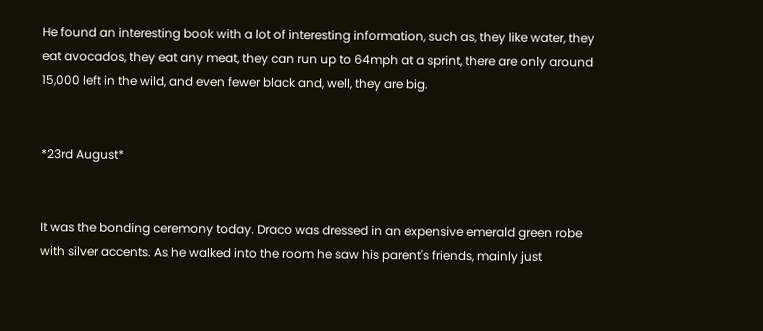He found an interesting book with a lot of interesting information, such as, they like water, they eat avocados, they eat any meat, they can run up to 64mph at a sprint, there are only around 15,000 left in the wild, and even fewer black and, well, they are big.


*23rd August*


It was the bonding ceremony today. Draco was dressed in an expensive emerald green robe with silver accents. As he walked into the room he saw his parent's friends, mainly just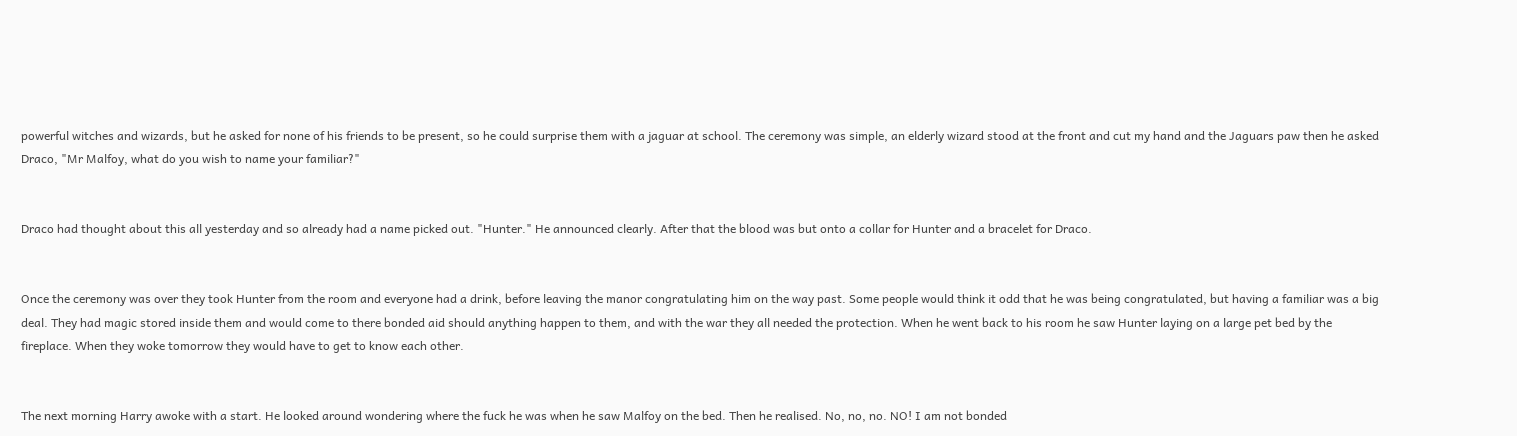powerful witches and wizards, but he asked for none of his friends to be present, so he could surprise them with a jaguar at school. The ceremony was simple, an elderly wizard stood at the front and cut my hand and the Jaguars paw then he asked Draco, "Mr Malfoy, what do you wish to name your familiar?"


Draco had thought about this all yesterday and so already had a name picked out. "Hunter." He announced clearly. After that the blood was but onto a collar for Hunter and a bracelet for Draco.


Once the ceremony was over they took Hunter from the room and everyone had a drink, before leaving the manor congratulating him on the way past. Some people would think it odd that he was being congratulated, but having a familiar was a big deal. They had magic stored inside them and would come to there bonded aid should anything happen to them, and with the war they all needed the protection. When he went back to his room he saw Hunter laying on a large pet bed by the fireplace. When they woke tomorrow they would have to get to know each other.


The next morning Harry awoke with a start. He looked around wondering where the fuck he was when he saw Malfoy on the bed. Then he realised. No, no, no. NO! I am not bonded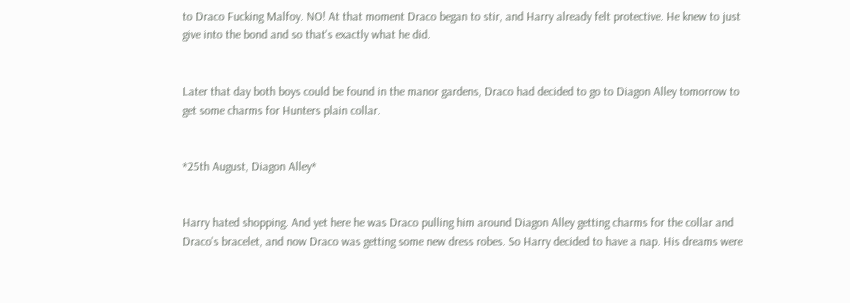to Draco Fucking Malfoy. NO! At that moment Draco began to stir, and Harry already felt protective. He knew to just give into the bond and so that's exactly what he did.


Later that day both boys could be found in the manor gardens, Draco had decided to go to Diagon Alley tomorrow to get some charms for Hunters plain collar.


*25th August, Diagon Alley*


Harry hated shopping. And yet here he was Draco pulling him around Diagon Alley getting charms for the collar and Draco's bracelet, and now Draco was getting some new dress robes. So Harry decided to have a nap. His dreams were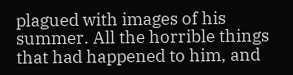plagued with images of his summer. All the horrible things that had happened to him, and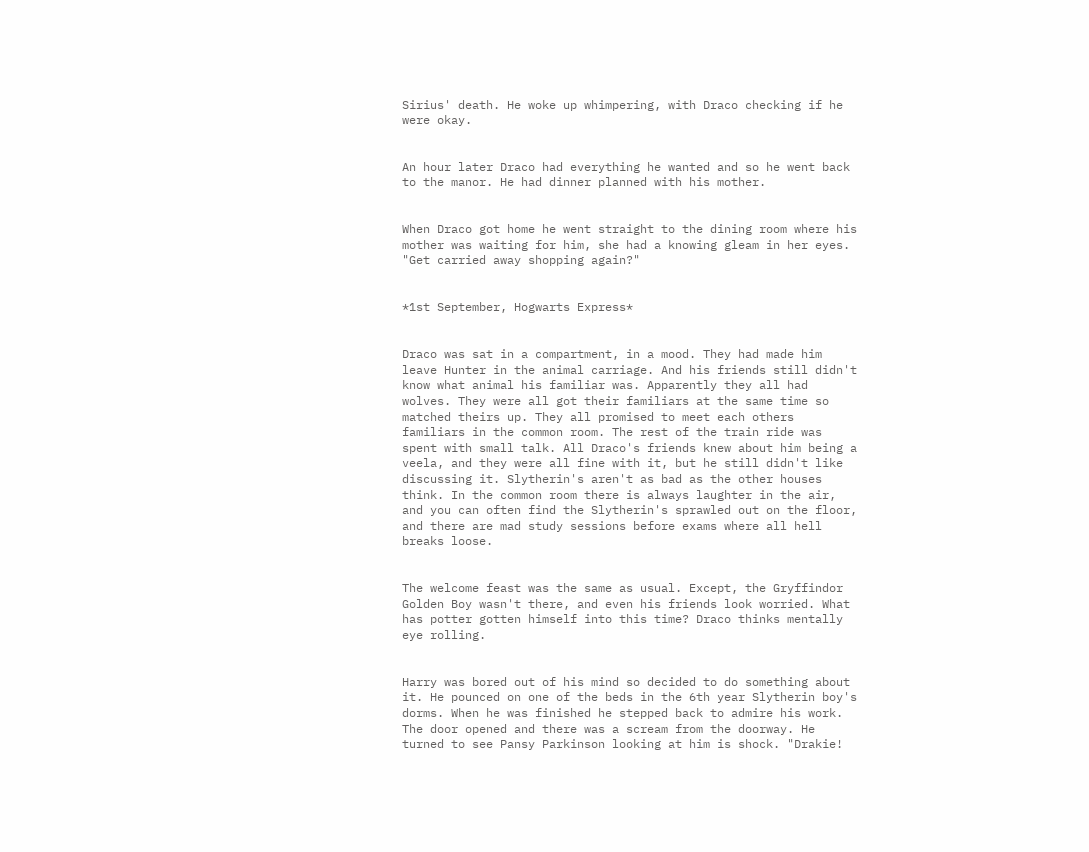Sirius' death. He woke up whimpering, with Draco checking if he were okay.


An hour later Draco had everything he wanted and so he went back to the manor. He had dinner planned with his mother.


When Draco got home he went straight to the dining room where his mother was waiting for him, she had a knowing gleam in her eyes. "Get carried away shopping again?"


*1st September, Hogwarts Express*


Draco was sat in a compartment, in a mood. They had made him leave Hunter in the animal carriage. And his friends still didn't know what animal his familiar was. Apparently they all had wolves. They were all got their familiars at the same time so matched theirs up. They all promised to meet each others familiars in the common room. The rest of the train ride was spent with small talk. All Draco's friends knew about him being a veela, and they were all fine with it, but he still didn't like discussing it. Slytherin's aren't as bad as the other houses think. In the common room there is always laughter in the air, and you can often find the Slytherin's sprawled out on the floor, and there are mad study sessions before exams where all hell breaks loose.


The welcome feast was the same as usual. Except, the Gryffindor Golden Boy wasn't there, and even his friends look worried. What has potter gotten himself into this time? Draco thinks mentally eye rolling.


Harry was bored out of his mind so decided to do something about it. He pounced on one of the beds in the 6th year Slytherin boy's dorms. When he was finished he stepped back to admire his work. The door opened and there was a scream from the doorway. He turned to see Pansy Parkinson looking at him is shock. "Drakie!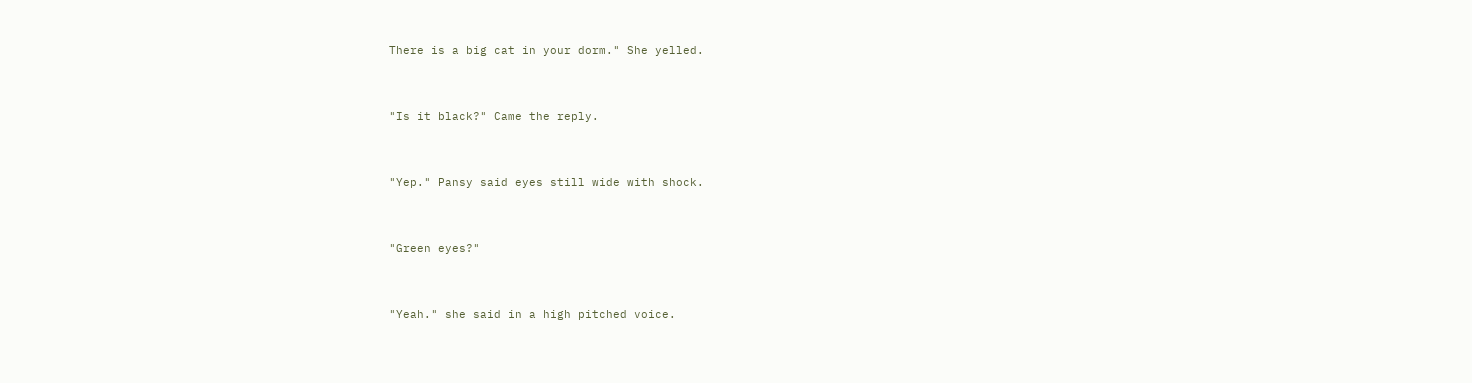There is a big cat in your dorm." She yelled.


"Is it black?" Came the reply.


"Yep." Pansy said eyes still wide with shock.


"Green eyes?"


"Yeah." she said in a high pitched voice.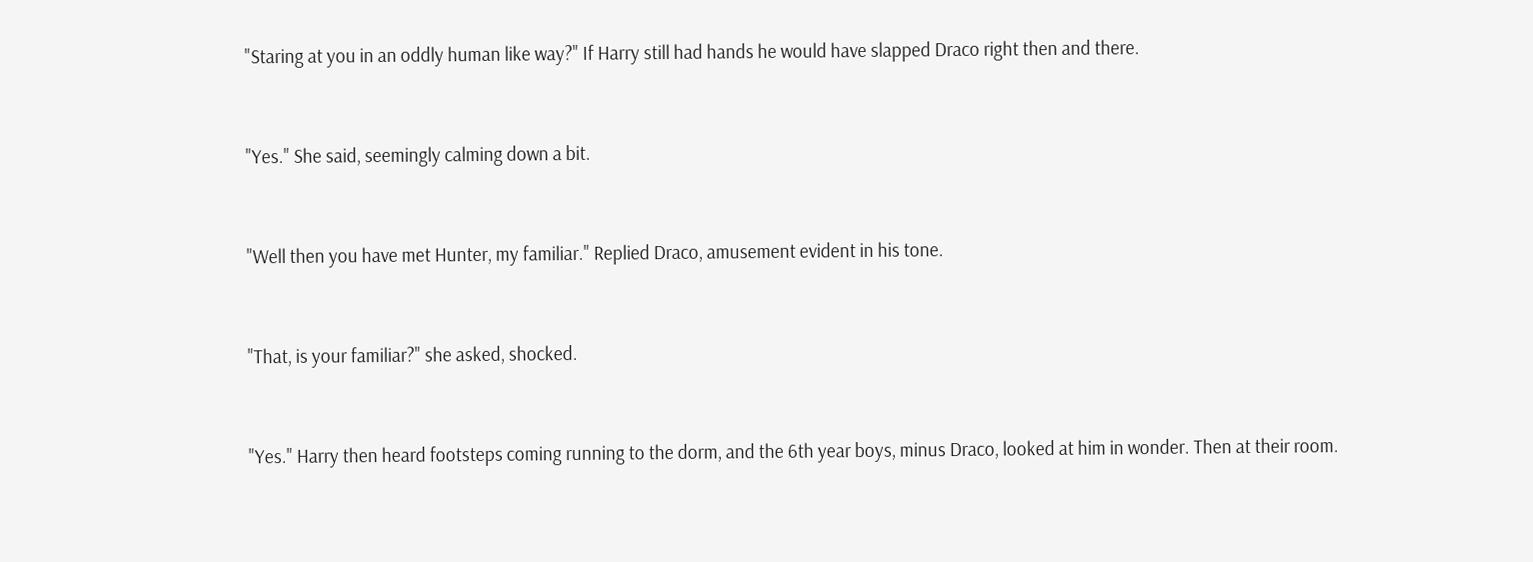"Staring at you in an oddly human like way?" If Harry still had hands he would have slapped Draco right then and there.


"Yes." She said, seemingly calming down a bit.


"Well then you have met Hunter, my familiar." Replied Draco, amusement evident in his tone.


"That, is your familiar?" she asked, shocked.


"Yes." Harry then heard footsteps coming running to the dorm, and the 6th year boys, minus Draco, looked at him in wonder. Then at their room.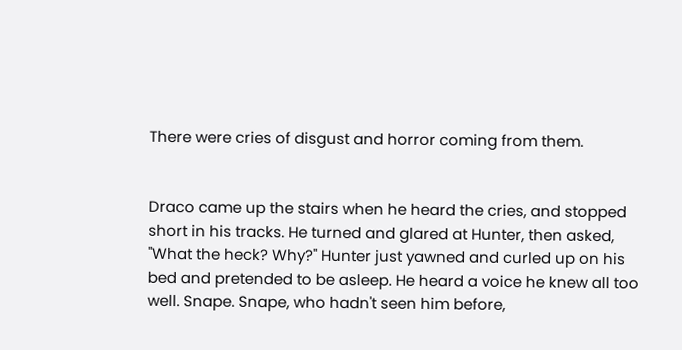There were cries of disgust and horror coming from them.


Draco came up the stairs when he heard the cries, and stopped short in his tracks. He turned and glared at Hunter, then asked, "What the heck? Why?" Hunter just yawned and curled up on his bed and pretended to be asleep. He heard a voice he knew all too well. Snape. Snape, who hadn't seen him before,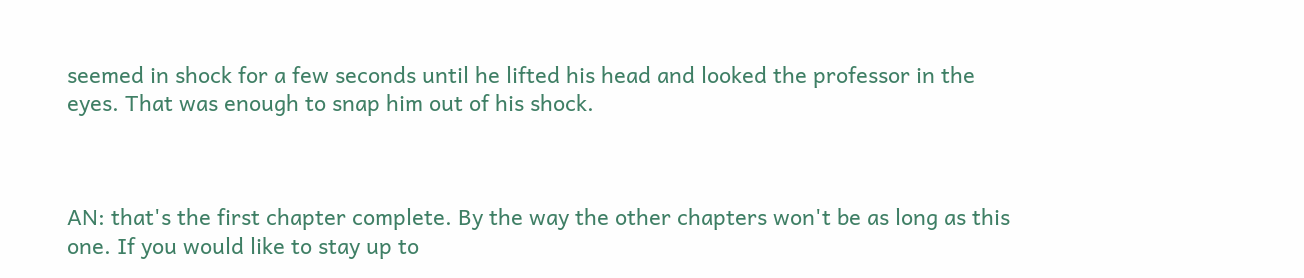seemed in shock for a few seconds until he lifted his head and looked the professor in the eyes. That was enough to snap him out of his shock.



AN: that's the first chapter complete. By the way the other chapters won't be as long as this one. If you would like to stay up to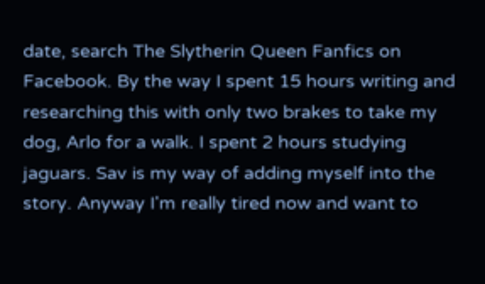date, search The Slytherin Queen Fanfics on Facebook. By the way I spent 15 hours writing and researching this with only two brakes to take my dog, Arlo for a walk. I spent 2 hours studying jaguars. Sav is my way of adding myself into the story. Anyway I'm really tired now and want to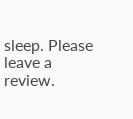sleep. Please leave a review.